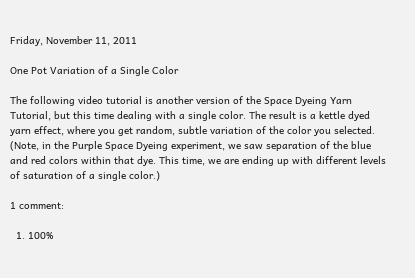Friday, November 11, 2011

One Pot Variation of a Single Color

The following video tutorial is another version of the Space Dyeing Yarn Tutorial, but this time dealing with a single color. The result is a kettle dyed yarn effect, where you get random, subtle variation of the color you selected. (Note, in the Purple Space Dyeing experiment, we saw separation of the blue and red colors within that dye. This time, we are ending up with different levels of saturation of a single color.)

1 comment:

  1. 100%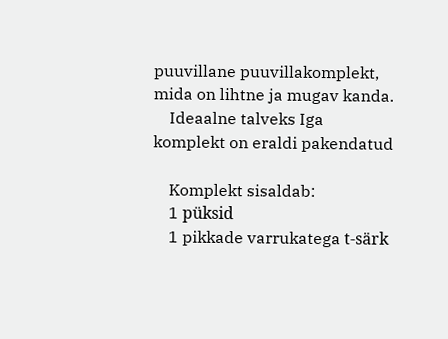puuvillane puuvillakomplekt, mida on lihtne ja mugav kanda.
    Ideaalne talveks Iga komplekt on eraldi pakendatud

    Komplekt sisaldab:
    1 püksid
    1 pikkade varrukatega t-särk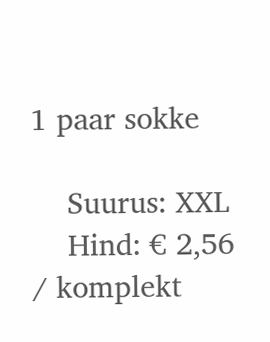1 paar sokke

    Suurus: XXL
    Hind: € 2,56 / komplekt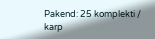Pakend: 25 komplekti / karp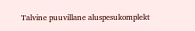Talvine puuvillane aluspesukomplekt